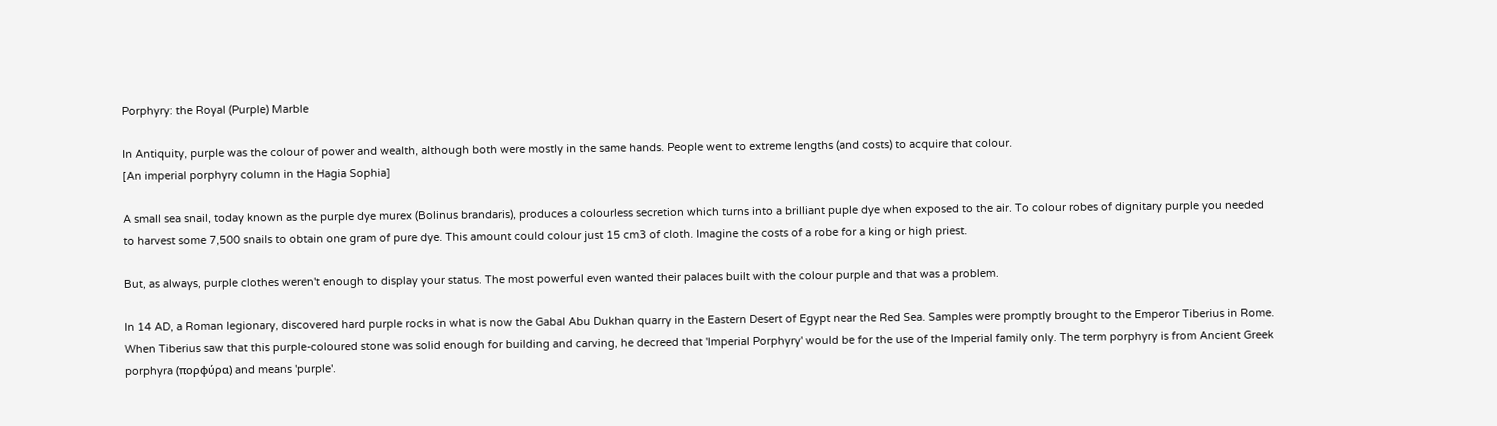Porphyry: the Royal (Purple) Marble

In Antiquity, purple was the colour of power and wealth, although both were mostly in the same hands. People went to extreme lengths (and costs) to acquire that colour.
[An imperial porphyry column in the Hagia Sophia]

A small sea snail, today known as the purple dye murex (Bolinus brandaris), produces a colourless secretion which turns into a brilliant puple dye when exposed to the air. To colour robes of dignitary purple you needed to harvest some 7,500 snails to obtain one gram of pure dye. This amount could colour just 15 cm3 of cloth. Imagine the costs of a robe for a king or high priest.

But, as always, purple clothes weren't enough to display your status. The most powerful even wanted their palaces built with the colour purple and that was a problem.

In 14 AD, a Roman legionary, discovered hard purple rocks in what is now the Gabal Abu Dukhan quarry in the Eastern Desert of Egypt near the Red Sea. Samples were promptly brought to the Emperor Tiberius in Rome. When Tiberius saw that this purple-coloured stone was solid enough for building and carving, he decreed that 'Imperial Porphyry' would be for the use of the Imperial family only. The term porphyry is from Ancient Greek porphyra (πορφύρα) and means 'purple'.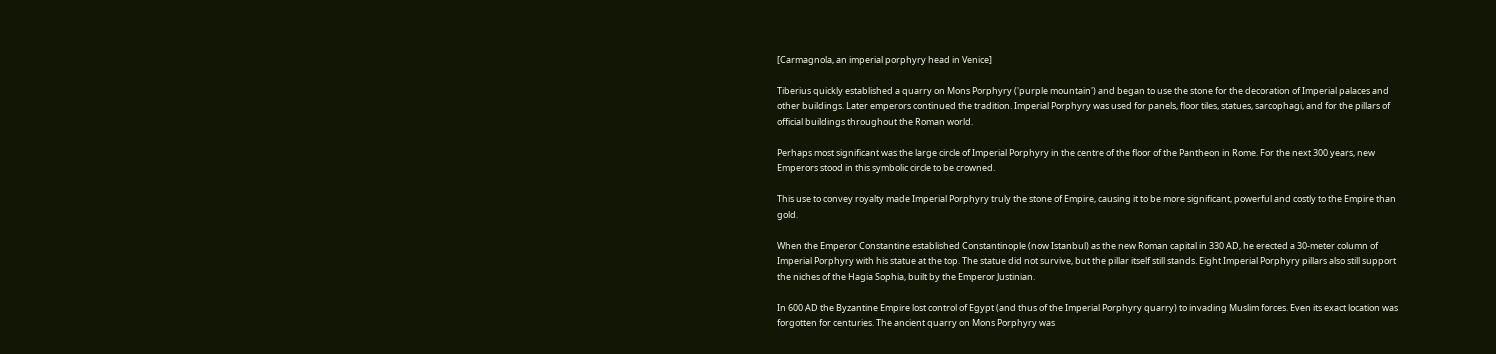[Carmagnola, an imperial porphyry head in Venice]

Tiberius quickly established a quarry on Mons Porphyry ('purple mountain') and began to use the stone for the decoration of Imperial palaces and other buildings. Later emperors continued the tradition. Imperial Porphyry was used for panels, floor tiles, statues, sarcophagi, and for the pillars of official buildings throughout the Roman world.

Perhaps most significant was the large circle of Imperial Porphyry in the centre of the floor of the Pantheon in Rome. For the next 300 years, new Emperors stood in this symbolic circle to be crowned.

This use to convey royalty made Imperial Porphyry truly the stone of Empire, causing it to be more significant, powerful and costly to the Empire than gold.

When the Emperor Constantine established Constantinople (now Istanbul) as the new Roman capital in 330 AD, he erected a 30-meter column of Imperial Porphyry with his statue at the top. The statue did not survive, but the pillar itself still stands. Eight Imperial Porphyry pillars also still support the niches of the Hagia Sophia, built by the Emperor Justinian.

In 600 AD the Byzantine Empire lost control of Egypt (and thus of the Imperial Porphyry quarry) to invading Muslim forces. Even its exact location was forgotten for centuries. The ancient quarry on Mons Porphyry was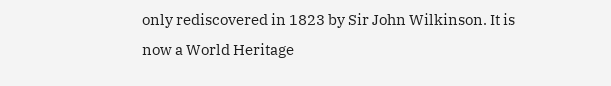only rediscovered in 1823 by Sir John Wilkinson. It is now a World Heritage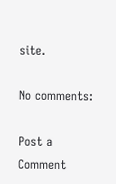site.

No comments:

Post a Comment